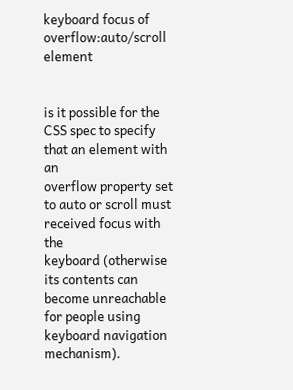keyboard focus of overflow:auto/scroll element


is it possible for the CSS spec to specify that an element with an
overflow property set to auto or scroll must received focus with the
keyboard (otherwise its contents can become unreachable for people using
keyboard navigation mechanism).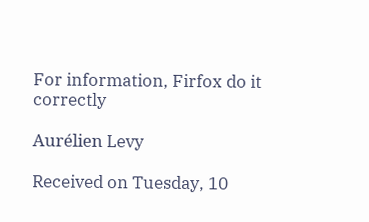For information, Firfox do it correctly

Aurélien Levy

Received on Tuesday, 10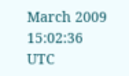March 2009 15:02:36 UTC